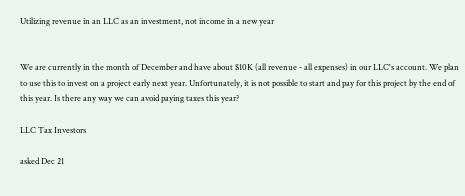Utilizing revenue in an LLC as an investment, not income in a new year


We are currently in the month of December and have about $10K (all revenue - all expenses) in our LLC's account. We plan to use this to invest on a project early next year. Unfortunately, it is not possible to start and pay for this project by the end of this year. Is there any way we can avoid paying taxes this year?

LLC Tax Investors

asked Dec 21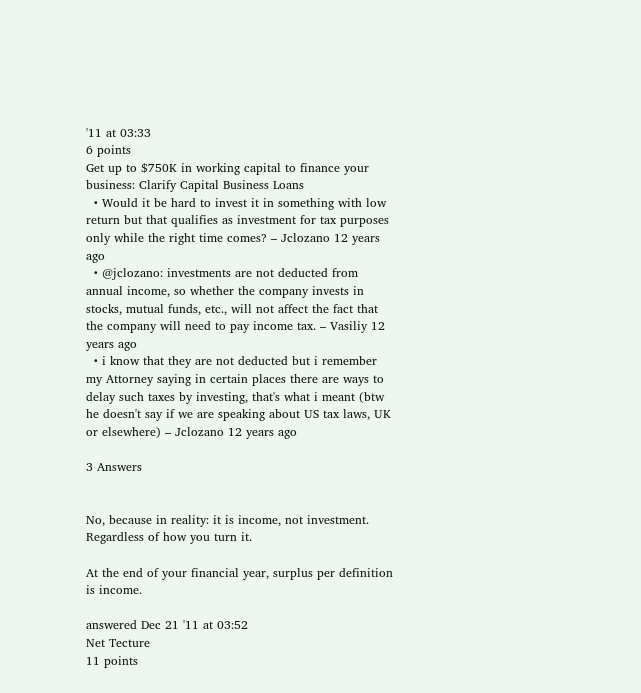'11 at 03:33
6 points
Get up to $750K in working capital to finance your business: Clarify Capital Business Loans
  • Would it be hard to invest it in something with low return but that qualifies as investment for tax purposes only while the right time comes? – Jclozano 12 years ago
  • @jclozano: investments are not deducted from annual income, so whether the company invests in stocks, mutual funds, etc., will not affect the fact that the company will need to pay income tax. – Vasiliy 12 years ago
  • i know that they are not deducted but i remember my Attorney saying in certain places there are ways to delay such taxes by investing, that's what i meant (btw he doesn't say if we are speaking about US tax laws, UK or elsewhere) – Jclozano 12 years ago

3 Answers


No, because in reality: it is income, not investment. Regardless of how you turn it.

At the end of your financial year, surplus per definition is income.

answered Dec 21 '11 at 03:52
Net Tecture
11 points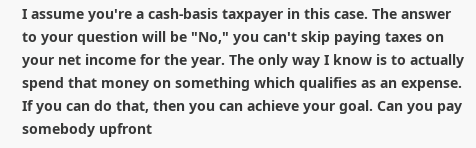I assume you're a cash-basis taxpayer in this case. The answer to your question will be "No," you can't skip paying taxes on your net income for the year. The only way I know is to actually spend that money on something which qualifies as an expense. If you can do that, then you can achieve your goal. Can you pay somebody upfront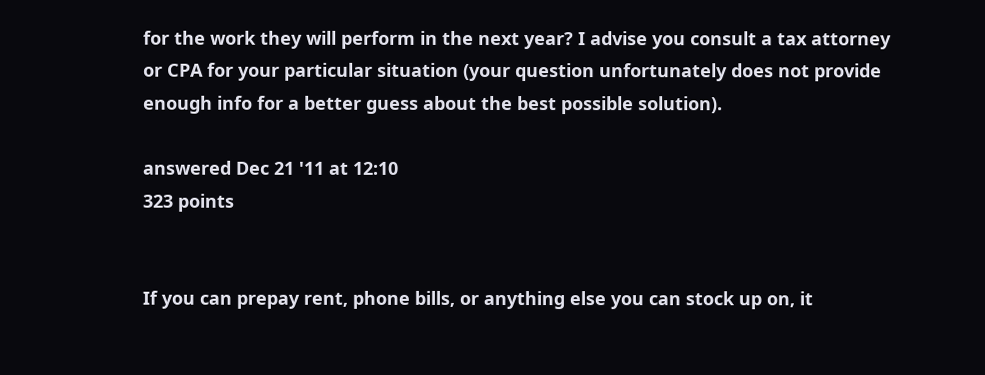for the work they will perform in the next year? I advise you consult a tax attorney or CPA for your particular situation (your question unfortunately does not provide enough info for a better guess about the best possible solution).

answered Dec 21 '11 at 12:10
323 points


If you can prepay rent, phone bills, or anything else you can stock up on, it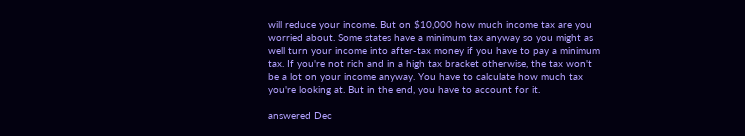will reduce your income. But on $10,000 how much income tax are you worried about. Some states have a minimum tax anyway so you might as well turn your income into after-tax money if you have to pay a minimum tax. If you're not rich and in a high tax bracket otherwise, the tax won't be a lot on your income anyway. You have to calculate how much tax you're looking at. But in the end, you have to account for it.

answered Dec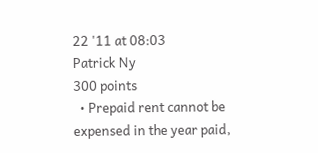22 '11 at 08:03
Patrick Ny
300 points
  • Prepaid rent cannot be expensed in the year paid,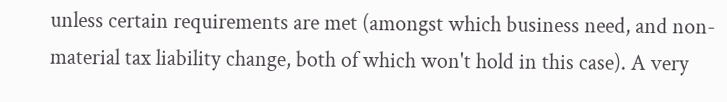unless certain requirements are met (amongst which business need, and non-material tax liability change, both of which won't hold in this case). A very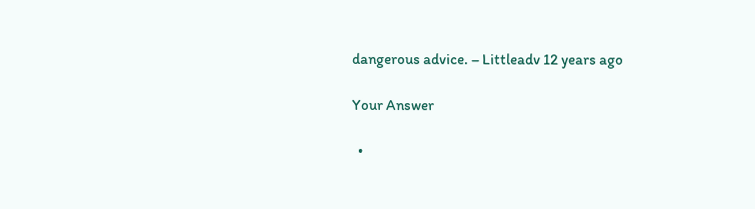dangerous advice. – Littleadv 12 years ago

Your Answer

  •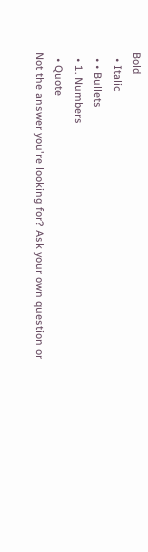Bold
  • Italic
  • • Bullets
  • 1. Numbers
  • Quote
Not the answer you're looking for? Ask your own question or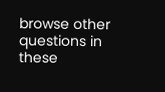browse other questions in these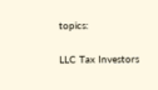topics:

LLC Tax Investors